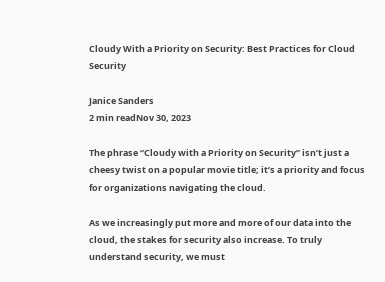Cloudy With a Priority on Security: Best Practices for Cloud Security

Janice Sanders
2 min readNov 30, 2023

The phrase “Cloudy with a Priority on Security” isn’t just a cheesy twist on a popular movie title; it’s a priority and focus for organizations navigating the cloud.

As we increasingly put more and more of our data into the cloud, the stakes for security also increase. To truly understand security, we must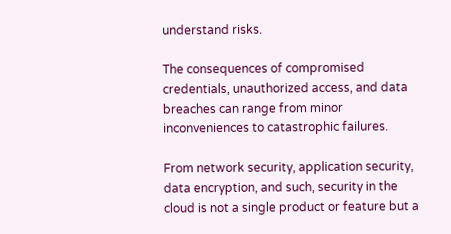understand risks.

The consequences of compromised credentials, unauthorized access, and data breaches can range from minor inconveniences to catastrophic failures.

From network security, application security, data encryption, and such, security in the cloud is not a single product or feature but a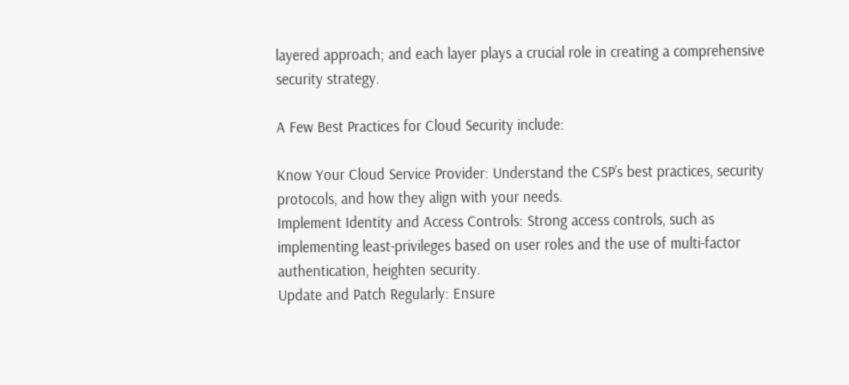layered approach; and each layer plays a crucial role in creating a comprehensive security strategy.

A Few Best Practices for Cloud Security include:

Know Your Cloud Service Provider: Understand the CSP’s best practices, security protocols, and how they align with your needs.
Implement Identity and Access Controls: Strong access controls, such as implementing least-privileges based on user roles and the use of multi-factor authentication, heighten security.
Update and Patch Regularly: Ensure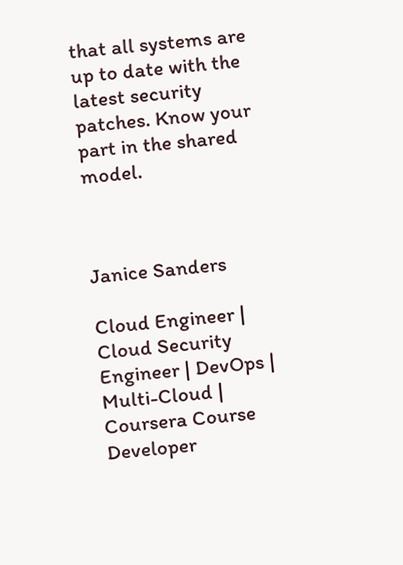that all systems are up to date with the latest security patches. Know your part in the shared model.



Janice Sanders

Cloud Engineer | Cloud Security Engineer | DevOps | Multi-Cloud | Coursera Course Developer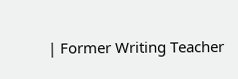| Former Writing Teacher